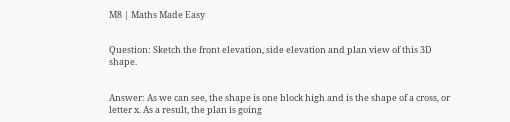M8 | Maths Made Easy


Question: Sketch the front elevation, side elevation and plan view of this 3D shape.


Answer: As we can see, the shape is one block high and is the shape of a cross, or letter x. As a result, the plan is going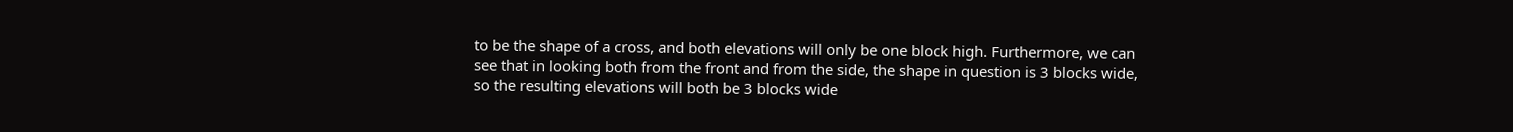to be the shape of a cross, and both elevations will only be one block high. Furthermore, we can see that in looking both from the front and from the side, the shape in question is 3 blocks wide, so the resulting elevations will both be 3 blocks wide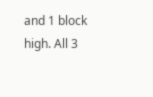and 1 block high. All 3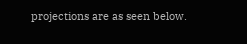projections are as seen below.